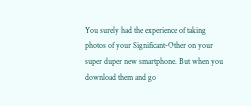You surely had the experience of taking photos of your Significant-Other on your super duper new smartphone. But when you download them and go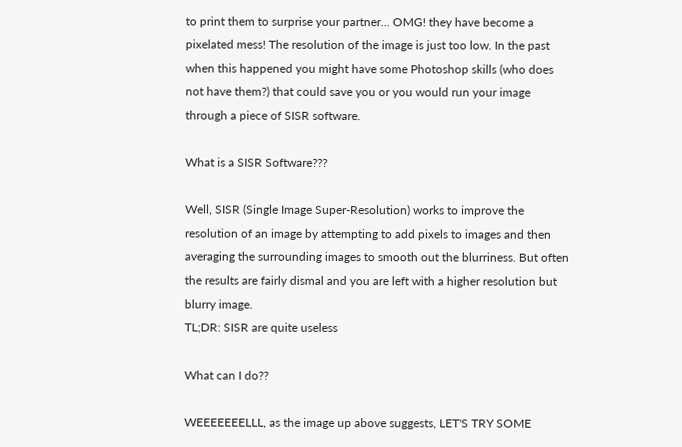to print them to surprise your partner... OMG! they have become a pixelated mess! The resolution of the image is just too low. In the past when this happened you might have some Photoshop skills (who does not have them?) that could save you or you would run your image through a piece of SISR software.

What is a SISR Software???

Well, SISR (Single Image Super-Resolution) works to improve the resolution of an image by attempting to add pixels to images and then averaging the surrounding images to smooth out the blurriness. But often the results are fairly dismal and you are left with a higher resolution but blurry image.
TL;DR: SISR are quite useless

What can I do??

WEEEEEEELLL, as the image up above suggests, LET'S TRY SOME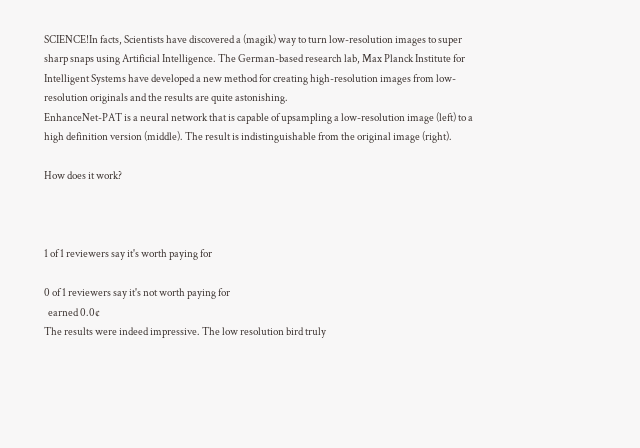SCIENCE!In facts, Scientists have discovered a (magik) way to turn low-resolution images to super sharp snaps using Artificial Intelligence. The German-based research lab, Max Planck Institute for Intelligent Systems have developed a new method for creating high-resolution images from low-resolution originals and the results are quite astonishing.
EnhanceNet-PAT is a neural network that is capable of upsampling a low-resolution image (left) to a high definition version (middle). The result is indistinguishable from the original image (right).

How does it work?



1 of 1 reviewers say it's worth paying for

0 of 1 reviewers say it's not worth paying for
  earned 0.0¢
The results were indeed impressive. The low resolution bird truly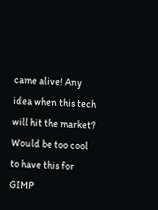came alive! Any idea when this tech will hit the market? Would be too cool to have this for GIMP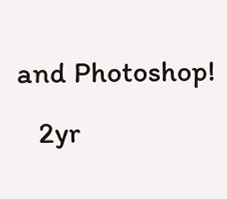and Photoshop!
   2yr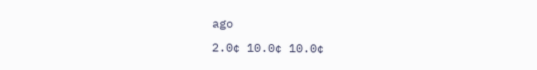ago
2.0¢ 10.0¢ 10.0¢